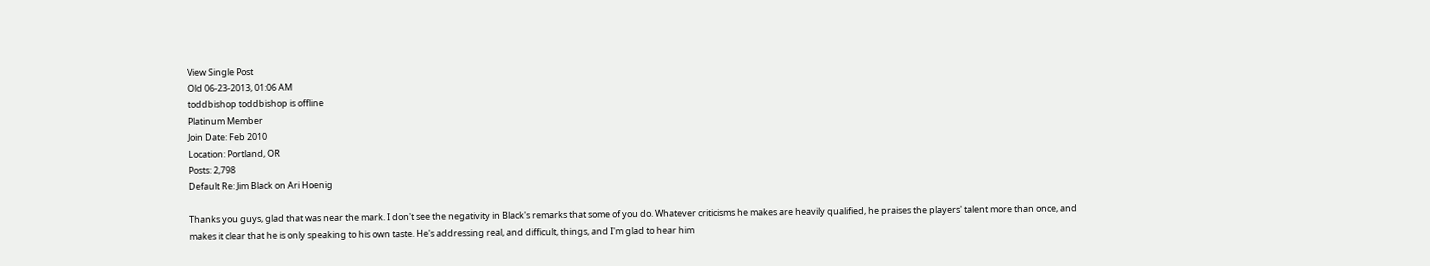View Single Post
Old 06-23-2013, 01:06 AM
toddbishop toddbishop is offline
Platinum Member
Join Date: Feb 2010
Location: Portland, OR
Posts: 2,798
Default Re: Jim Black on Ari Hoenig

Thanks you guys, glad that was near the mark. I don't see the negativity in Black's remarks that some of you do. Whatever criticisms he makes are heavily qualified, he praises the players' talent more than once, and makes it clear that he is only speaking to his own taste. He's addressing real, and difficult, things, and I'm glad to hear him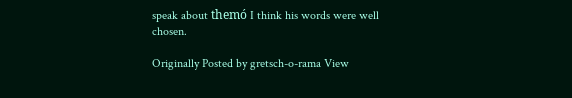speak about themó I think his words were well chosen.

Originally Posted by gretsch-o-rama View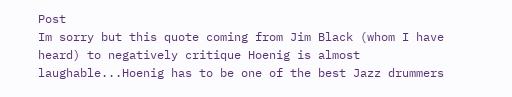Post
Im sorry but this quote coming from Jim Black (whom I have heard) to negatively critique Hoenig is almost laughable...Hoenig has to be one of the best Jazz drummers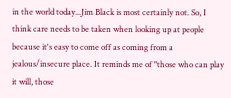in the world today...Jim Black is most certainly not. So, I think care needs to be taken when looking up at people because it's easy to come off as coming from a jealous/insecure place. It reminds me of "those who can play it will, those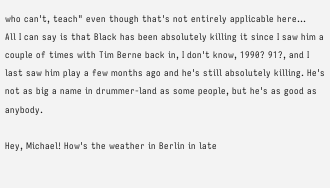who can't, teach" even though that's not entirely applicable here...
All I can say is that Black has been absolutely killing it since I saw him a couple of times with Tim Berne back in, I don't know, 1990? 91?, and I last saw him play a few months ago and he's still absolutely killing. He's not as big a name in drummer-land as some people, but he's as good as anybody.

Hey, Michael! How's the weather in Berlin in late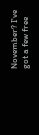November? I've got a few free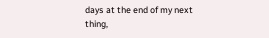days at the end of my next thing,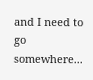and I need to go somewhere...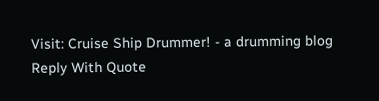Visit: Cruise Ship Drummer! - a drumming blog
Reply With Quote